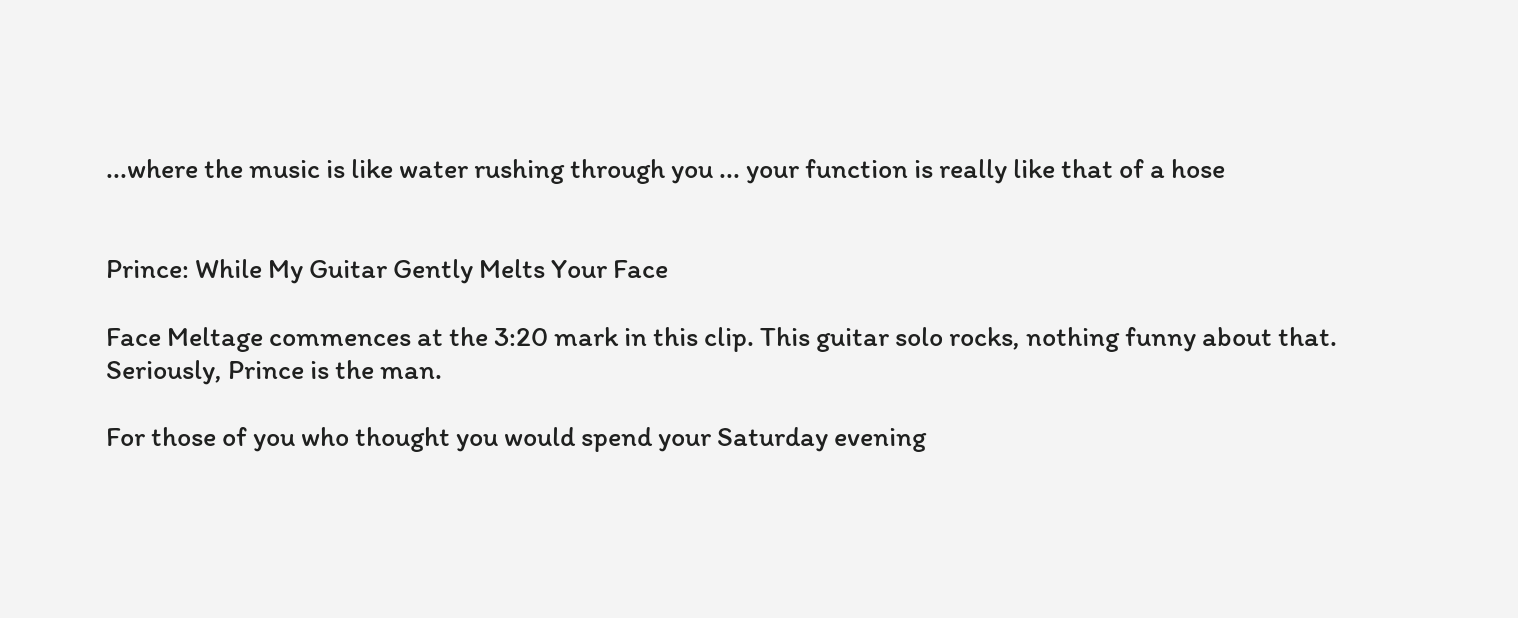...where the music is like water rushing through you ... your function is really like that of a hose


Prince: While My Guitar Gently Melts Your Face

Face Meltage commences at the 3:20 mark in this clip. This guitar solo rocks, nothing funny about that. Seriously, Prince is the man.

For those of you who thought you would spend your Saturday evening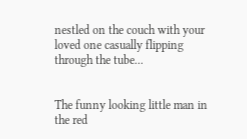nestled on the couch with your loved one casually flipping through the tube...


The funny looking little man in the red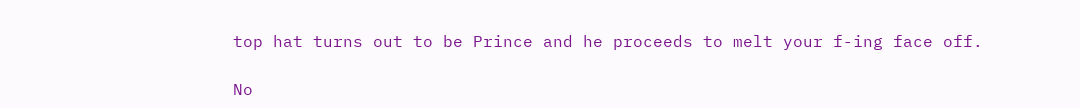top hat turns out to be Prince and he proceeds to melt your f-ing face off.

No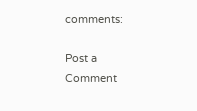comments:

Post a Comment